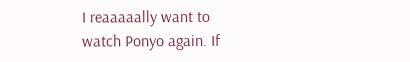I reaaaaally want to watch Ponyo again. If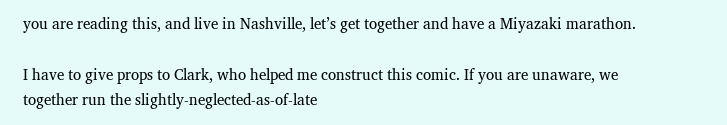you are reading this, and live in Nashville, let’s get together and have a Miyazaki marathon.

I have to give props to Clark, who helped me construct this comic. If you are unaware, we together run the slightly-neglected-as-of-late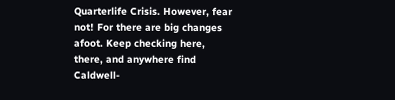Quarterlife Crisis. However, fear not! For there are big changes afoot. Keep checking here, there, and anywhere find Caldwell-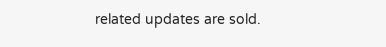related updates are sold.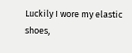Luckily I wore my elastic shoes,